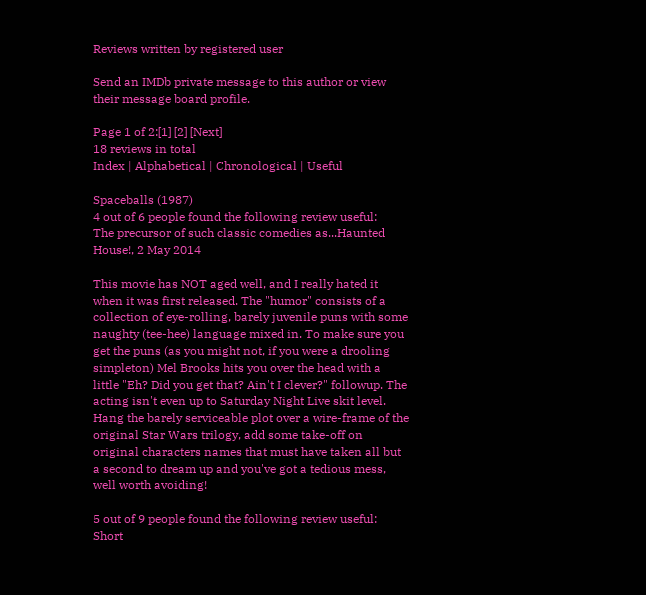Reviews written by registered user

Send an IMDb private message to this author or view their message board profile.

Page 1 of 2:[1] [2] [Next]
18 reviews in total
Index | Alphabetical | Chronological | Useful

Spaceballs (1987)
4 out of 6 people found the following review useful:
The precursor of such classic comedies as...Haunted House!, 2 May 2014

This movie has NOT aged well, and I really hated it when it was first released. The "humor" consists of a collection of eye-rolling, barely juvenile puns with some naughty (tee-hee) language mixed in. To make sure you get the puns (as you might not, if you were a drooling simpleton) Mel Brooks hits you over the head with a little "Eh? Did you get that? Ain't I clever?" followup. The acting isn't even up to Saturday Night Live skit level. Hang the barely serviceable plot over a wire-frame of the original Star Wars trilogy, add some take-off on original characters names that must have taken all but a second to dream up and you've got a tedious mess, well worth avoiding!

5 out of 9 people found the following review useful:
Short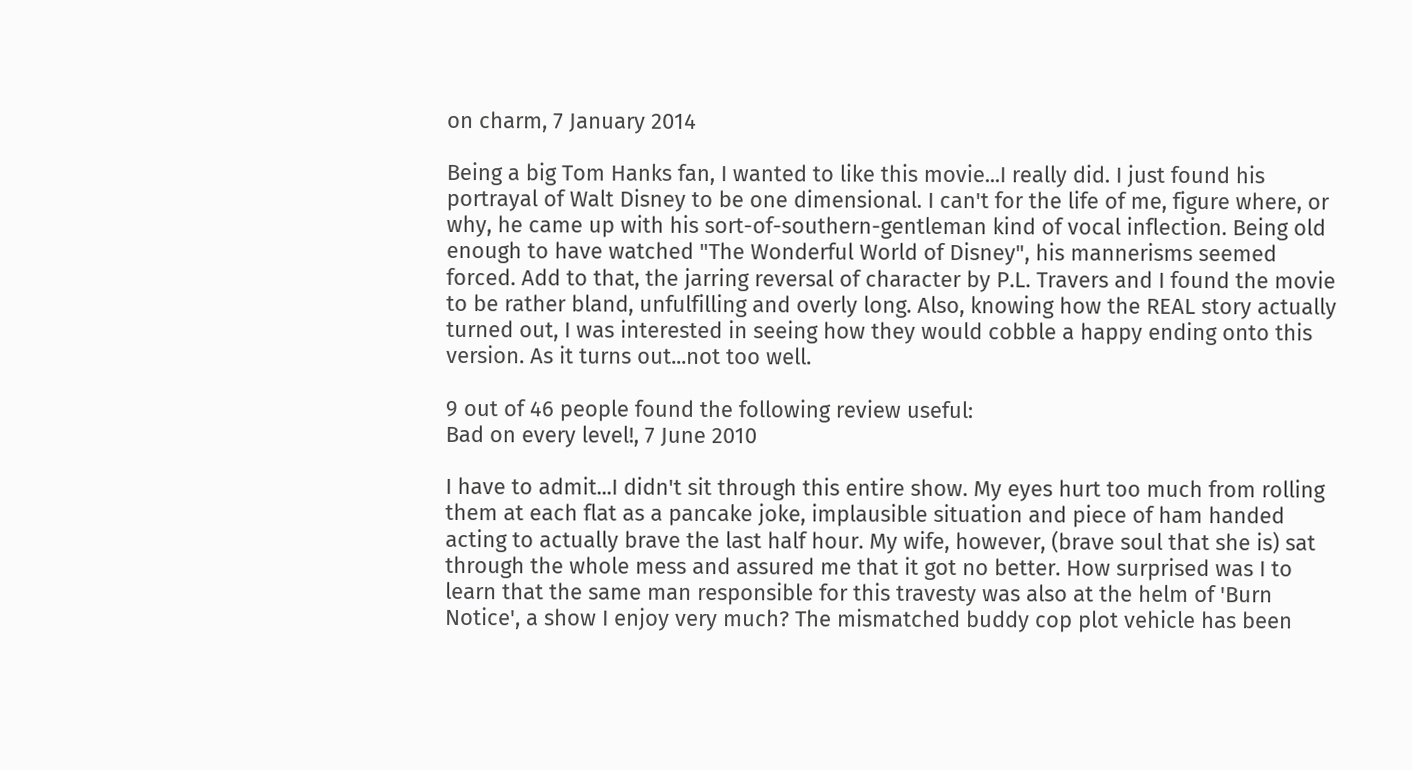on charm, 7 January 2014

Being a big Tom Hanks fan, I wanted to like this movie...I really did. I just found his portrayal of Walt Disney to be one dimensional. I can't for the life of me, figure where, or why, he came up with his sort-of-southern-gentleman kind of vocal inflection. Being old enough to have watched "The Wonderful World of Disney", his mannerisms seemed forced. Add to that, the jarring reversal of character by P.L. Travers and I found the movie to be rather bland, unfulfilling and overly long. Also, knowing how the REAL story actually turned out, I was interested in seeing how they would cobble a happy ending onto this version. As it turns out...not too well.

9 out of 46 people found the following review useful:
Bad on every level!, 7 June 2010

I have to admit...I didn't sit through this entire show. My eyes hurt too much from rolling them at each flat as a pancake joke, implausible situation and piece of ham handed acting to actually brave the last half hour. My wife, however, (brave soul that she is) sat through the whole mess and assured me that it got no better. How surprised was I to learn that the same man responsible for this travesty was also at the helm of 'Burn Notice', a show I enjoy very much? The mismatched buddy cop plot vehicle has been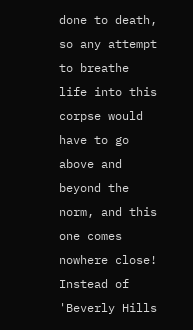done to death, so any attempt to breathe life into this corpse would have to go above and beyond the norm, and this one comes nowhere close! Instead of 'Beverly Hills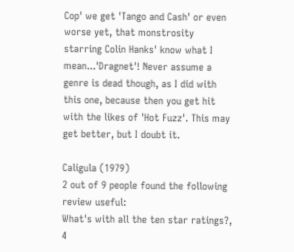Cop' we get 'Tango and Cash' or even worse yet, that monstrosity starring Colin Hanks' know what I mean...'Dragnet'! Never assume a genre is dead though, as I did with this one, because then you get hit with the likes of 'Hot Fuzz'. This may get better, but I doubt it.

Caligula (1979)
2 out of 9 people found the following review useful:
What's with all the ten star ratings?, 4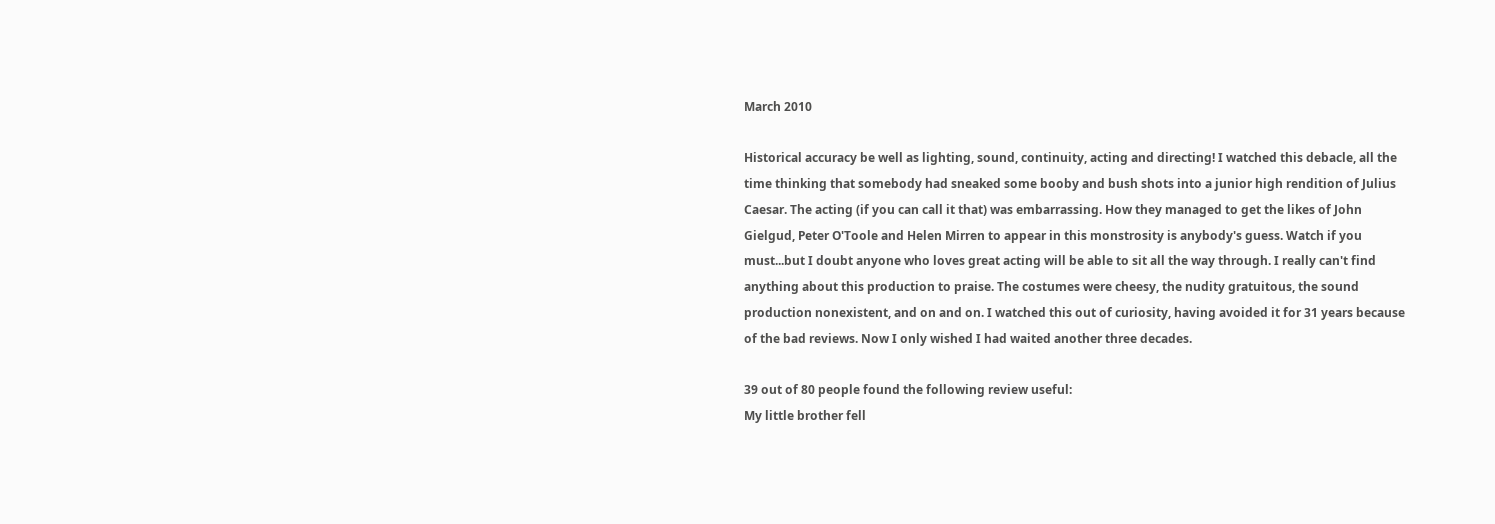March 2010

Historical accuracy be well as lighting, sound, continuity, acting and directing! I watched this debacle, all the time thinking that somebody had sneaked some booby and bush shots into a junior high rendition of Julius Caesar. The acting (if you can call it that) was embarrassing. How they managed to get the likes of John Gielgud, Peter O'Toole and Helen Mirren to appear in this monstrosity is anybody's guess. Watch if you must...but I doubt anyone who loves great acting will be able to sit all the way through. I really can't find anything about this production to praise. The costumes were cheesy, the nudity gratuitous, the sound production nonexistent, and on and on. I watched this out of curiosity, having avoided it for 31 years because of the bad reviews. Now I only wished I had waited another three decades.

39 out of 80 people found the following review useful:
My little brother fell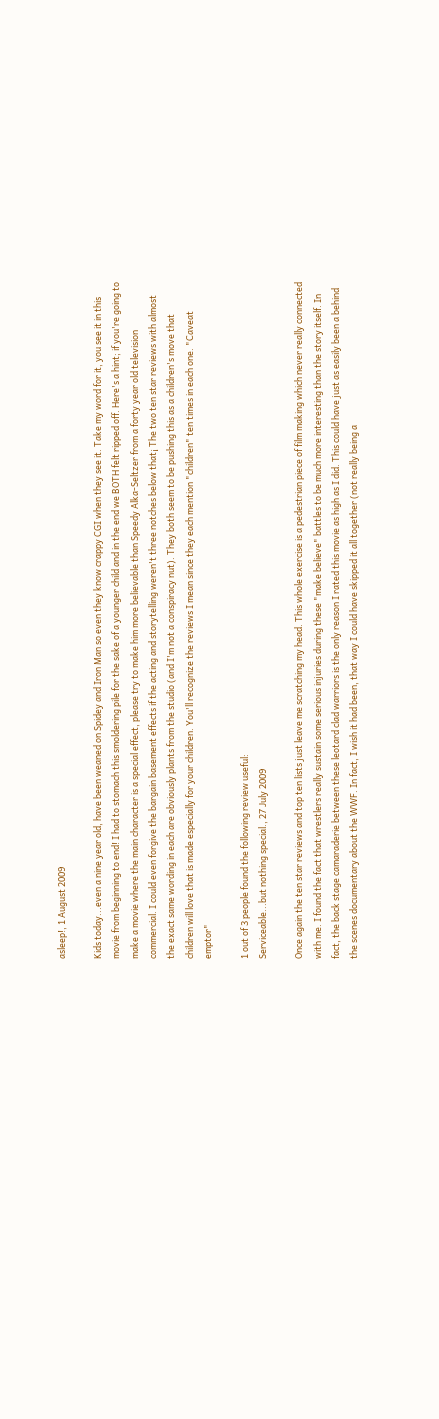asleep!, 1 August 2009

Kids today...even a nine year old, have been weaned on Spidey and Iron Man so even they know crappy CGI when they see it. Take my word for it, you see it in this movie from beginning to end! I had to stomach this smoldering pile for the sake of a younger child and in the end we BOTH felt ripped off. Here's a hint; if you're going to make a movie where the main character is a special effect, please try to make him more believable than Speedy Alka-Seltzer from a forty year old television commercial. I could even forgive the bargain basement effects if the acting and storytelling weren't three notches below that¡ The two ten star reviews with almost the exact same wording in each are obviously plants from the studio (and I'm not a conspiracy nut). They both seem to be pushing this as a children's move that children will love that is made especially for your children. You'll recognize the reviews I mean since they each mention "children" ten times in each one. "Caveat emptor"

1 out of 3 people found the following review useful:
Serviceable...but nothing special., 27 July 2009

Once again the ten star reviews and top ten lists just leave me scratching my head. This whole exercise is a pedestrian piece of film making which never really connected with me. I found the fact that wrestlers really sustain some serious injuries during these "make believe" battles to be much more interesting than the story itself. In fact, the back stage camaraderie between these leotard clad warriors is the only reason I rated this movie as high as I did. This could have just as easily been a behind the scenes documentary about the WWF. In fact, I wish it had been, that way I could have skipped it all together (not really being a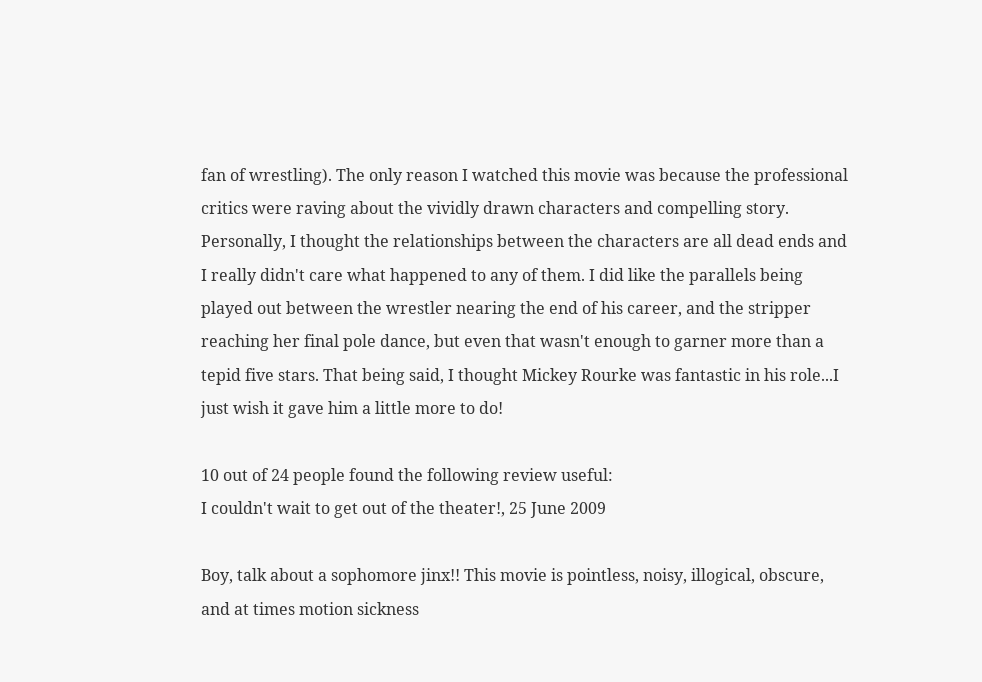fan of wrestling). The only reason I watched this movie was because the professional critics were raving about the vividly drawn characters and compelling story. Personally, I thought the relationships between the characters are all dead ends and I really didn't care what happened to any of them. I did like the parallels being played out between the wrestler nearing the end of his career, and the stripper reaching her final pole dance, but even that wasn't enough to garner more than a tepid five stars. That being said, I thought Mickey Rourke was fantastic in his role...I just wish it gave him a little more to do!

10 out of 24 people found the following review useful:
I couldn't wait to get out of the theater!, 25 June 2009

Boy, talk about a sophomore jinx!! This movie is pointless, noisy, illogical, obscure, and at times motion sickness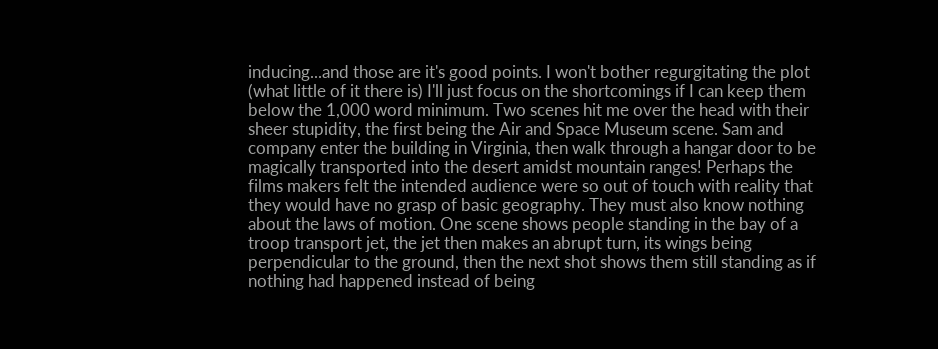inducing...and those are it's good points. I won't bother regurgitating the plot (what little of it there is) I'll just focus on the shortcomings if I can keep them below the 1,000 word minimum. Two scenes hit me over the head with their sheer stupidity, the first being the Air and Space Museum scene. Sam and company enter the building in Virginia, then walk through a hangar door to be magically transported into the desert amidst mountain ranges! Perhaps the films makers felt the intended audience were so out of touch with reality that they would have no grasp of basic geography. They must also know nothing about the laws of motion. One scene shows people standing in the bay of a troop transport jet, the jet then makes an abrupt turn, its wings being perpendicular to the ground, then the next shot shows them still standing as if nothing had happened instead of being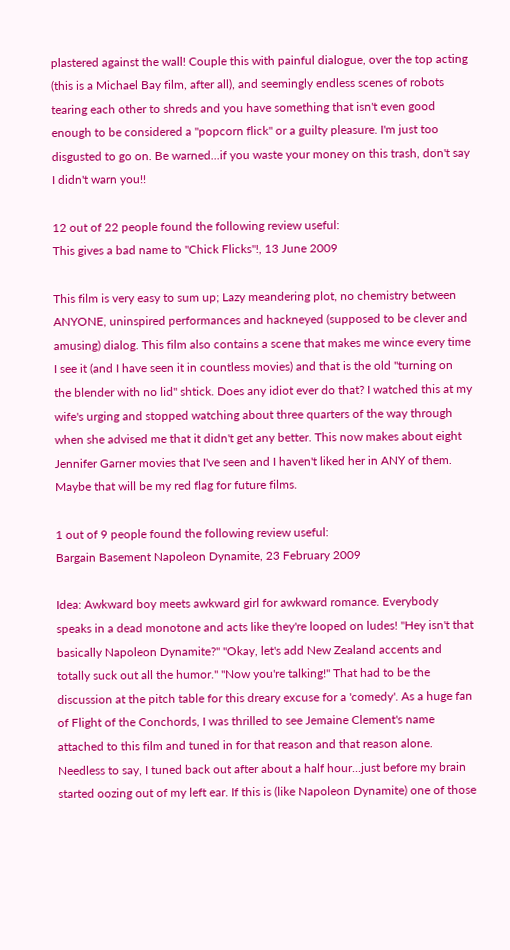plastered against the wall! Couple this with painful dialogue, over the top acting (this is a Michael Bay film, after all), and seemingly endless scenes of robots tearing each other to shreds and you have something that isn't even good enough to be considered a "popcorn flick" or a guilty pleasure. I'm just too disgusted to go on. Be warned...if you waste your money on this trash, don't say I didn't warn you!!

12 out of 22 people found the following review useful:
This gives a bad name to "Chick Flicks"!, 13 June 2009

This film is very easy to sum up; Lazy meandering plot, no chemistry between ANYONE, uninspired performances and hackneyed (supposed to be clever and amusing) dialog. This film also contains a scene that makes me wince every time I see it (and I have seen it in countless movies) and that is the old "turning on the blender with no lid" shtick. Does any idiot ever do that? I watched this at my wife's urging and stopped watching about three quarters of the way through when she advised me that it didn't get any better. This now makes about eight Jennifer Garner movies that I've seen and I haven't liked her in ANY of them. Maybe that will be my red flag for future films.

1 out of 9 people found the following review useful:
Bargain Basement Napoleon Dynamite, 23 February 2009

Idea: Awkward boy meets awkward girl for awkward romance. Everybody speaks in a dead monotone and acts like they're looped on ludes! "Hey isn't that basically Napoleon Dynamite?" "Okay, let's add New Zealand accents and totally suck out all the humor." "Now you're talking!" That had to be the discussion at the pitch table for this dreary excuse for a 'comedy'. As a huge fan of Flight of the Conchords, I was thrilled to see Jemaine Clement's name attached to this film and tuned in for that reason and that reason alone. Needless to say, I tuned back out after about a half hour...just before my brain started oozing out of my left ear. If this is (like Napoleon Dynamite) one of those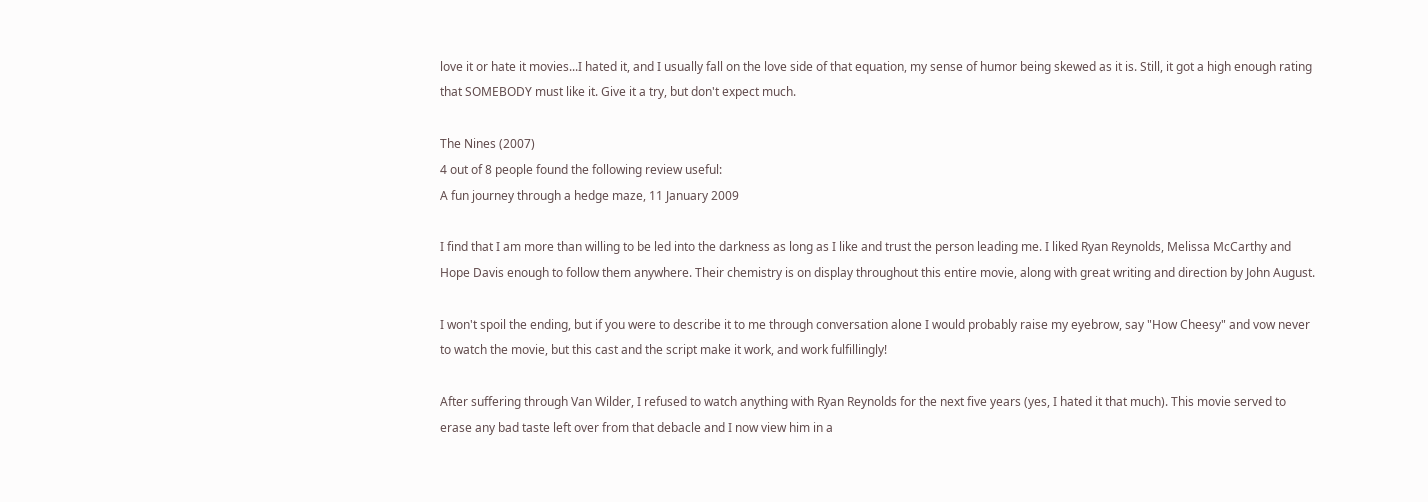love it or hate it movies...I hated it, and I usually fall on the love side of that equation, my sense of humor being skewed as it is. Still, it got a high enough rating that SOMEBODY must like it. Give it a try, but don't expect much.

The Nines (2007)
4 out of 8 people found the following review useful:
A fun journey through a hedge maze, 11 January 2009

I find that I am more than willing to be led into the darkness as long as I like and trust the person leading me. I liked Ryan Reynolds, Melissa McCarthy and Hope Davis enough to follow them anywhere. Their chemistry is on display throughout this entire movie, along with great writing and direction by John August.

I won't spoil the ending, but if you were to describe it to me through conversation alone I would probably raise my eyebrow, say "How Cheesy" and vow never to watch the movie, but this cast and the script make it work, and work fulfillingly!

After suffering through Van Wilder, I refused to watch anything with Ryan Reynolds for the next five years (yes, I hated it that much). This movie served to erase any bad taste left over from that debacle and I now view him in a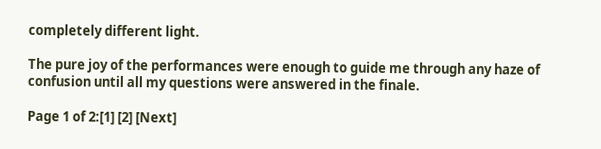completely different light.

The pure joy of the performances were enough to guide me through any haze of confusion until all my questions were answered in the finale.

Page 1 of 2:[1] [2] [Next]